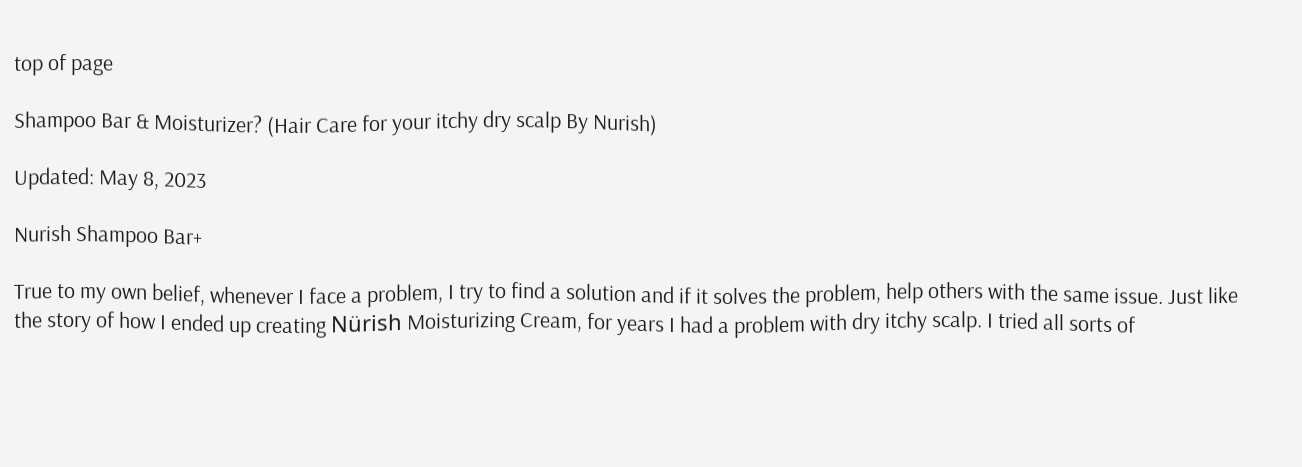top of page

Shampoo Bar & Moisturizer? (Hair Care for your itchy dry scalp By Nurish)

Updated: May 8, 2023

Nurish Shampoo Bar+

True to my own belief, whenever I face a problem, I try to find a solution and if it solves the problem, help others with the same issue. Just like the story of how I ended up creating Nürish Moisturizing Cream, for years I had a problem with dry itchy scalp. I tried all sorts of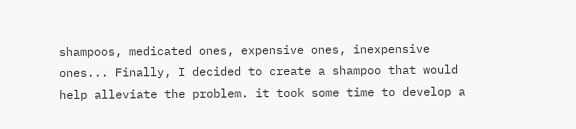shampoos, medicated ones, expensive ones, inexpensive ones... Finally, I decided to create a shampoo that would help alleviate the problem. it took some time to develop a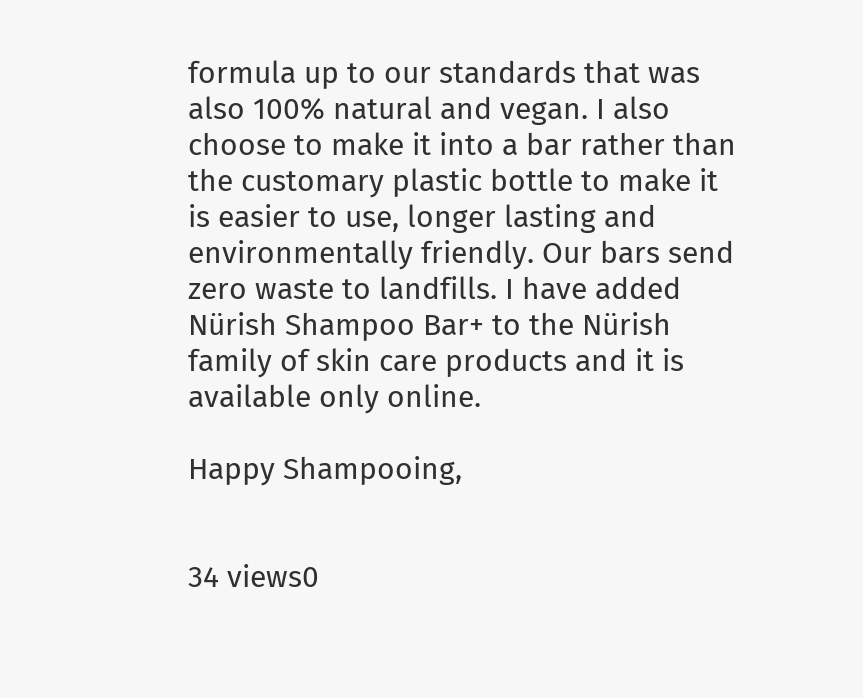formula up to our standards that was also 100% natural and vegan. I also choose to make it into a bar rather than the customary plastic bottle to make it is easier to use, longer lasting and environmentally friendly. Our bars send zero waste to landfills. I have added Nürish Shampoo Bar+ to the Nürish family of skin care products and it is available only online.

Happy Shampooing,


34 views0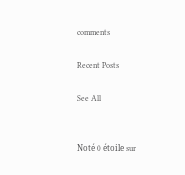comments

Recent Posts

See All


Noté 0 étoile sur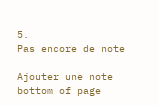5.
Pas encore de note

Ajouter une note
bottom of page